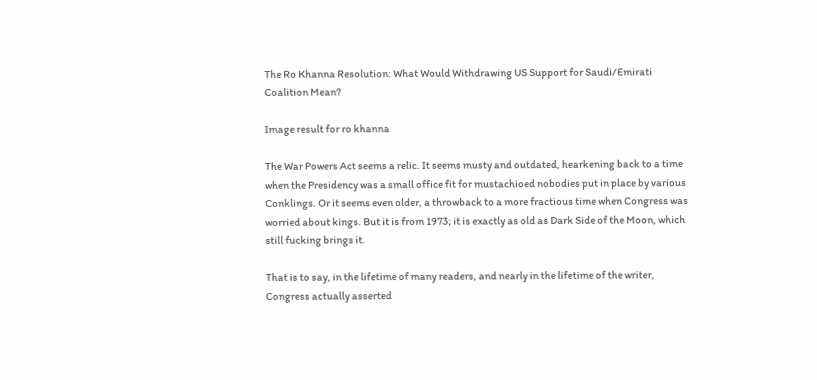The Ro Khanna Resolution: What Would Withdrawing US Support for Saudi/Emirati Coalition Mean?

Image result for ro khanna

The War Powers Act seems a relic. It seems musty and outdated, hearkening back to a time when the Presidency was a small office fit for mustachioed nobodies put in place by various Conklings. Or it seems even older, a throwback to a more fractious time when Congress was worried about kings. But it is from 1973; it is exactly as old as Dark Side of the Moon, which still fucking brings it.

That is to say, in the lifetime of many readers, and nearly in the lifetime of the writer, Congress actually asserted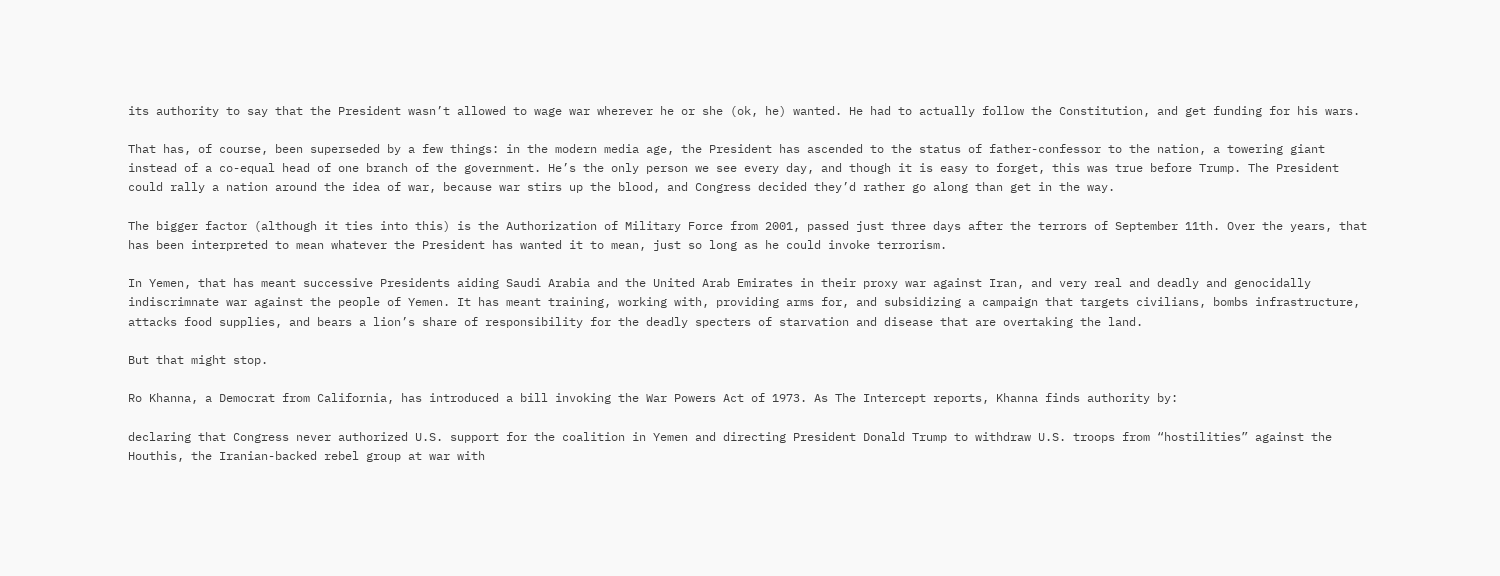its authority to say that the President wasn’t allowed to wage war wherever he or she (ok, he) wanted. He had to actually follow the Constitution, and get funding for his wars.

That has, of course, been superseded by a few things: in the modern media age, the President has ascended to the status of father-confessor to the nation, a towering giant instead of a co-equal head of one branch of the government. He’s the only person we see every day, and though it is easy to forget, this was true before Trump. The President could rally a nation around the idea of war, because war stirs up the blood, and Congress decided they’d rather go along than get in the way.

The bigger factor (although it ties into this) is the Authorization of Military Force from 2001, passed just three days after the terrors of September 11th. Over the years, that has been interpreted to mean whatever the President has wanted it to mean, just so long as he could invoke terrorism.

In Yemen, that has meant successive Presidents aiding Saudi Arabia and the United Arab Emirates in their proxy war against Iran, and very real and deadly and genocidally indiscrimnate war against the people of Yemen. It has meant training, working with, providing arms for, and subsidizing a campaign that targets civilians, bombs infrastructure, attacks food supplies, and bears a lion’s share of responsibility for the deadly specters of starvation and disease that are overtaking the land.

But that might stop.

Ro Khanna, a Democrat from California, has introduced a bill invoking the War Powers Act of 1973. As The Intercept reports, Khanna finds authority by:

declaring that Congress never authorized U.S. support for the coalition in Yemen and directing President Donald Trump to withdraw U.S. troops from “hostilities” against the Houthis, the Iranian-backed rebel group at war with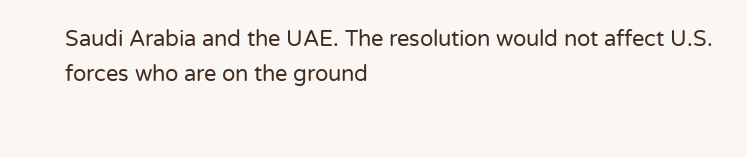Saudi Arabia and the UAE. The resolution would not affect U.S. forces who are on the ground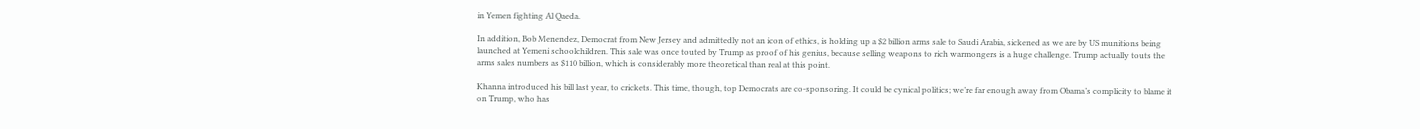in Yemen fighting Al Qaeda.

In addition, Bob Menendez, Democrat from New Jersey and admittedly not an icon of ethics, is holding up a $2 billion arms sale to Saudi Arabia, sickened as we are by US munitions being launched at Yemeni schoolchildren. This sale was once touted by Trump as proof of his genius, because selling weapons to rich warmongers is a huge challenge. Trump actually touts the arms sales numbers as $110 billion, which is considerably more theoretical than real at this point.

Khanna introduced his bill last year, to crickets. This time, though, top Democrats are co-sponsoring. It could be cynical politics; we’re far enough away from Obama’s complicity to blame it on Trump, who has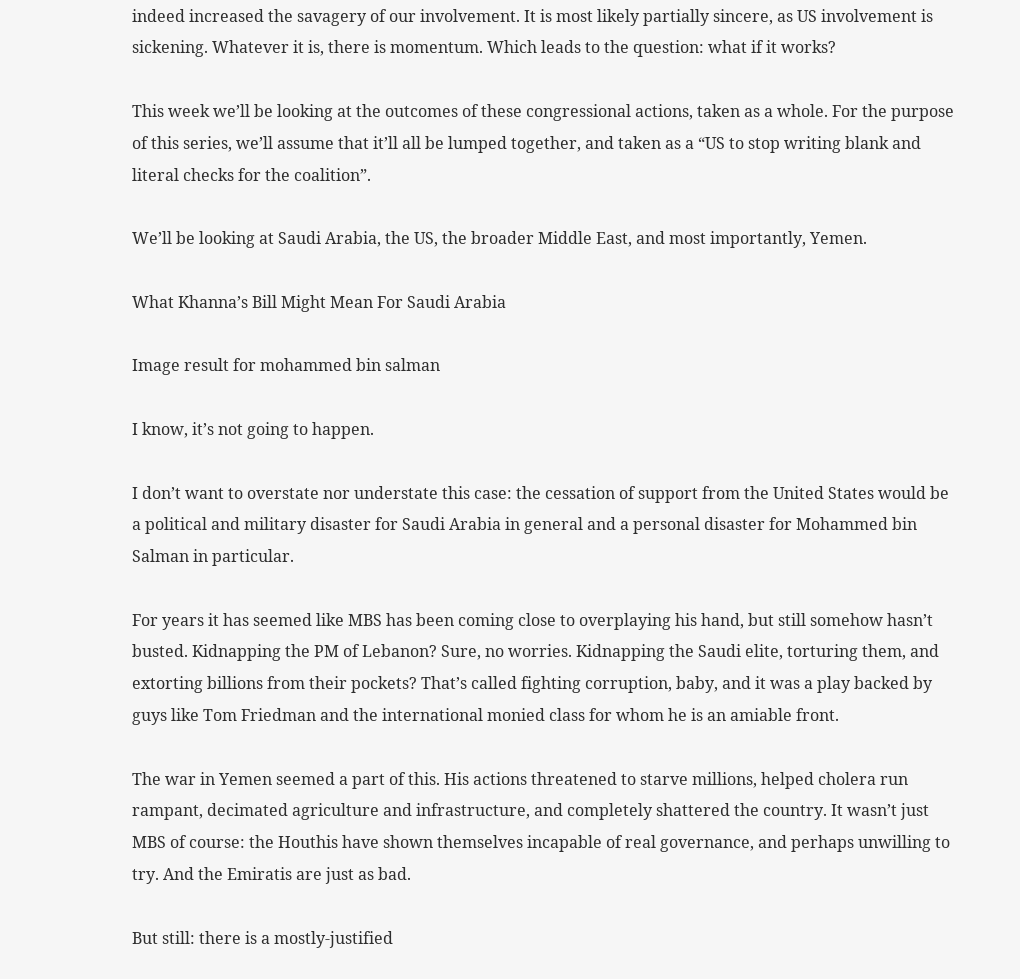indeed increased the savagery of our involvement. It is most likely partially sincere, as US involvement is sickening. Whatever it is, there is momentum. Which leads to the question: what if it works?

This week we’ll be looking at the outcomes of these congressional actions, taken as a whole. For the purpose of this series, we’ll assume that it’ll all be lumped together, and taken as a “US to stop writing blank and literal checks for the coalition”.

We’ll be looking at Saudi Arabia, the US, the broader Middle East, and most importantly, Yemen.

What Khanna’s Bill Might Mean For Saudi Arabia

Image result for mohammed bin salman

I know, it’s not going to happen.

I don’t want to overstate nor understate this case: the cessation of support from the United States would be a political and military disaster for Saudi Arabia in general and a personal disaster for Mohammed bin Salman in particular.

For years it has seemed like MBS has been coming close to overplaying his hand, but still somehow hasn’t busted. Kidnapping the PM of Lebanon? Sure, no worries. Kidnapping the Saudi elite, torturing them, and extorting billions from their pockets? That’s called fighting corruption, baby, and it was a play backed by guys like Tom Friedman and the international monied class for whom he is an amiable front.

The war in Yemen seemed a part of this. His actions threatened to starve millions, helped cholera run rampant, decimated agriculture and infrastructure, and completely shattered the country. It wasn’t just MBS of course: the Houthis have shown themselves incapable of real governance, and perhaps unwilling to try. And the Emiratis are just as bad.

But still: there is a mostly-justified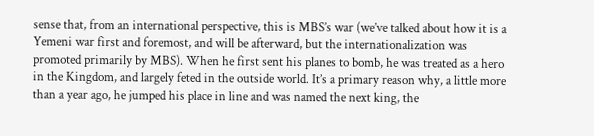sense that, from an international perspective, this is MBS’s war (we’ve talked about how it is a Yemeni war first and foremost, and will be afterward, but the internationalization was promoted primarily by MBS). When he first sent his planes to bomb, he was treated as a hero in the Kingdom, and largely feted in the outside world. It’s a primary reason why, a little more than a year ago, he jumped his place in line and was named the next king, the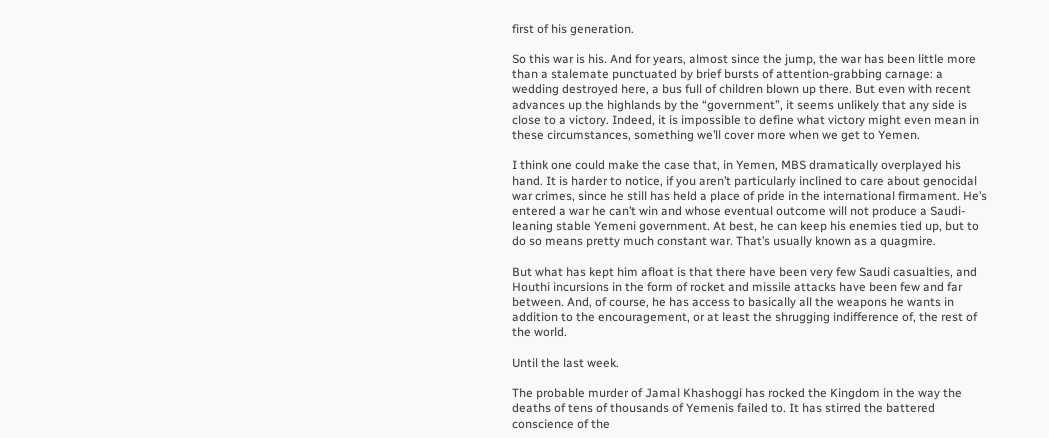first of his generation.

So this war is his. And for years, almost since the jump, the war has been little more than a stalemate punctuated by brief bursts of attention-grabbing carnage: a wedding destroyed here, a bus full of children blown up there. But even with recent advances up the highlands by the “government”, it seems unlikely that any side is close to a victory. Indeed, it is impossible to define what victory might even mean in these circumstances, something we’ll cover more when we get to Yemen.

I think one could make the case that, in Yemen, MBS dramatically overplayed his hand. It is harder to notice, if you aren’t particularly inclined to care about genocidal war crimes, since he still has held a place of pride in the international firmament. He’s entered a war he can’t win and whose eventual outcome will not produce a Saudi-leaning stable Yemeni government. At best, he can keep his enemies tied up, but to do so means pretty much constant war. That’s usually known as a quagmire.

But what has kept him afloat is that there have been very few Saudi casualties, and Houthi incursions in the form of rocket and missile attacks have been few and far between. And, of course, he has access to basically all the weapons he wants in addition to the encouragement, or at least the shrugging indifference of, the rest of the world.

Until the last week.

The probable murder of Jamal Khashoggi has rocked the Kingdom in the way the deaths of tens of thousands of Yemenis failed to. It has stirred the battered conscience of the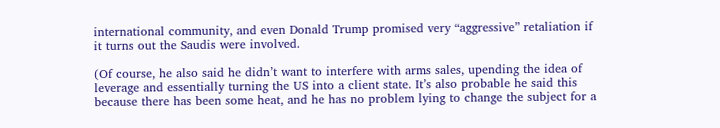international community, and even Donald Trump promised very “aggressive” retaliation if it turns out the Saudis were involved.

(Of course, he also said he didn’t want to interfere with arms sales, upending the idea of leverage and essentially turning the US into a client state. It’s also probable he said this because there has been some heat, and he has no problem lying to change the subject for a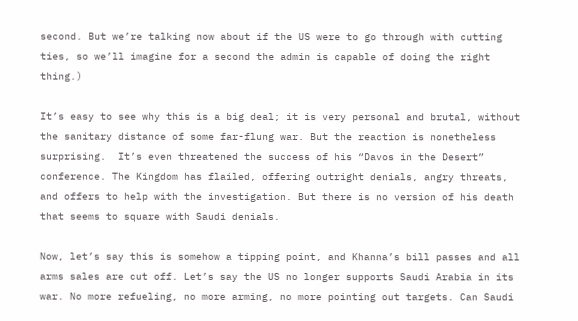second. But we’re talking now about if the US were to go through with cutting ties, so we’ll imagine for a second the admin is capable of doing the right thing.)

It’s easy to see why this is a big deal; it is very personal and brutal, without the sanitary distance of some far-flung war. But the reaction is nonetheless surprising.  It’s even threatened the success of his “Davos in the Desert” conference. The Kingdom has flailed, offering outright denials, angry threats, and offers to help with the investigation. But there is no version of his death that seems to square with Saudi denials.

Now, let’s say this is somehow a tipping point, and Khanna’s bill passes and all arms sales are cut off. Let’s say the US no longer supports Saudi Arabia in its war. No more refueling, no more arming, no more pointing out targets. Can Saudi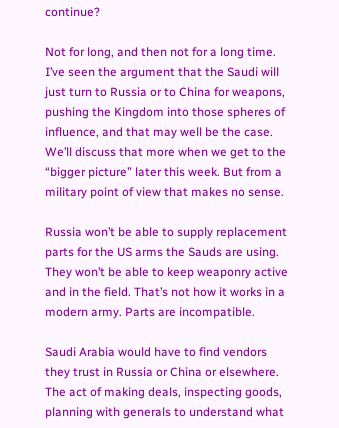continue?

Not for long, and then not for a long time. I’ve seen the argument that the Saudi will just turn to Russia or to China for weapons, pushing the Kingdom into those spheres of influence, and that may well be the case. We’ll discuss that more when we get to the “bigger picture” later this week. But from a military point of view that makes no sense.

Russia won’t be able to supply replacement parts for the US arms the Sauds are using. They won’t be able to keep weaponry active and in the field. That’s not how it works in a modern army. Parts are incompatible.

Saudi Arabia would have to find vendors they trust in Russia or China or elsewhere. The act of making deals, inspecting goods, planning with generals to understand what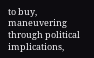to buy, maneuvering through political implications,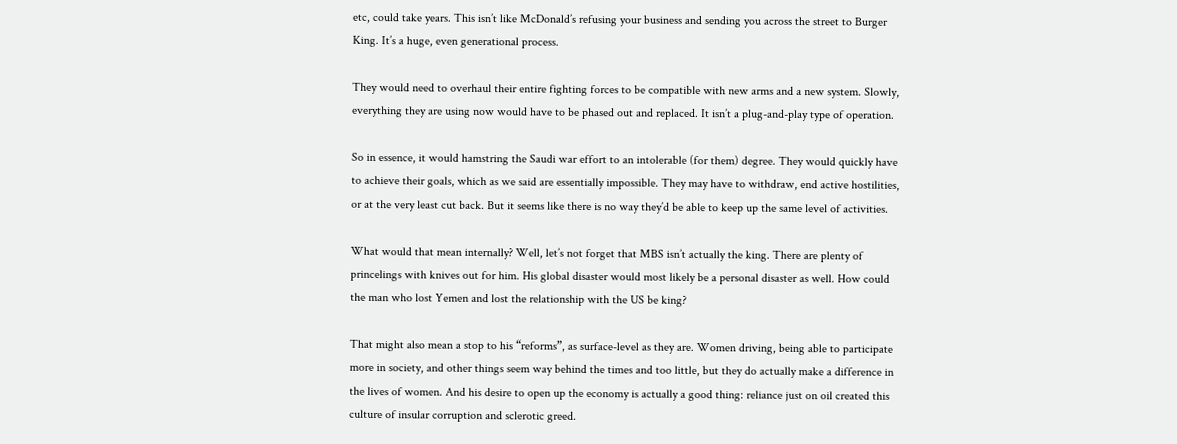etc, could take years. This isn’t like McDonald’s refusing your business and sending you across the street to Burger King. It’s a huge, even generational process.

They would need to overhaul their entire fighting forces to be compatible with new arms and a new system. Slowly, everything they are using now would have to be phased out and replaced. It isn’t a plug-and-play type of operation.

So in essence, it would hamstring the Saudi war effort to an intolerable (for them) degree. They would quickly have to achieve their goals, which as we said are essentially impossible. They may have to withdraw, end active hostilities, or at the very least cut back. But it seems like there is no way they’d be able to keep up the same level of activities.

What would that mean internally? Well, let’s not forget that MBS isn’t actually the king. There are plenty of princelings with knives out for him. His global disaster would most likely be a personal disaster as well. How could the man who lost Yemen and lost the relationship with the US be king?

That might also mean a stop to his “reforms”, as surface-level as they are. Women driving, being able to participate more in society, and other things seem way behind the times and too little, but they do actually make a difference in the lives of women. And his desire to open up the economy is actually a good thing: reliance just on oil created this culture of insular corruption and sclerotic greed.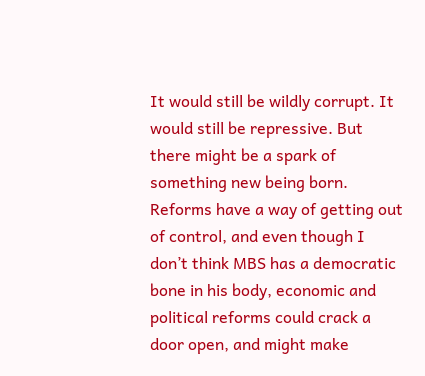It would still be wildly corrupt. It would still be repressive. But there might be a spark of something new being born. Reforms have a way of getting out of control, and even though I don’t think MBS has a democratic bone in his body, economic and political reforms could crack a door open, and might make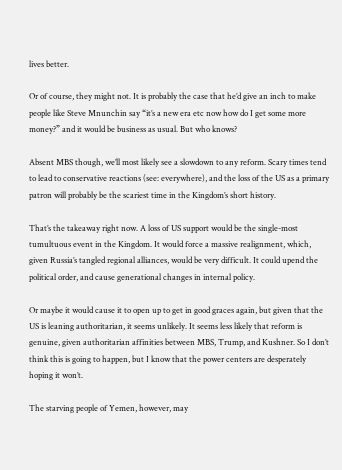lives better.

Or of course, they might not. It is probably the case that he’d give an inch to make people like Steve Mnunchin say “it’s a new era etc now how do I get some more money?” and it would be business as usual. But who knows?

Absent MBS though, we’ll most likely see a slowdown to any reform. Scary times tend to lead to conservative reactions (see: everywhere), and the loss of the US as a primary patron will probably be the scariest time in the Kingdom’s short history.

That’s the takeaway right now. A loss of US support would be the single-most tumultuous event in the Kingdom. It would force a massive realignment, which, given Russia’s tangled regional alliances, would be very difficult. It could upend the political order, and cause generational changes in internal policy.

Or maybe it would cause it to open up to get in good graces again, but given that the US is leaning authoritarian, it seems unlikely. It seems less likely that reform is genuine, given authoritarian affinities between MBS, Trump, and Kushner. So I don’t think this is going to happen, but I know that the power centers are desperately hoping it won’t.

The starving people of Yemen, however, may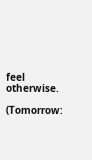feel otherwise.

(Tomorrow: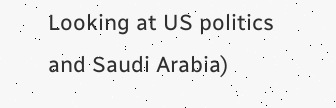Looking at US politics and Saudi Arabia)